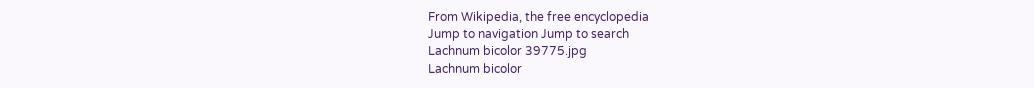From Wikipedia, the free encyclopedia
Jump to navigation Jump to search
Lachnum bicolor 39775.jpg
Lachnum bicolor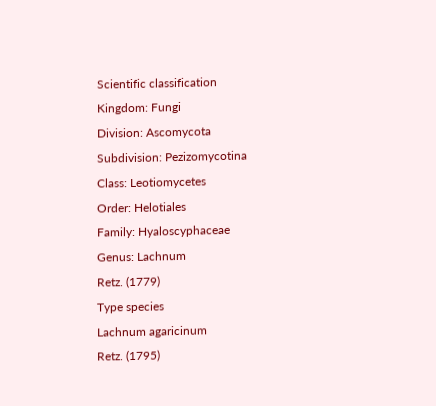Scientific classification
Kingdom: Fungi
Division: Ascomycota
Subdivision: Pezizomycotina
Class: Leotiomycetes
Order: Helotiales
Family: Hyaloscyphaceae
Genus: Lachnum
Retz. (1779)
Type species
Lachnum agaricinum
Retz. (1795)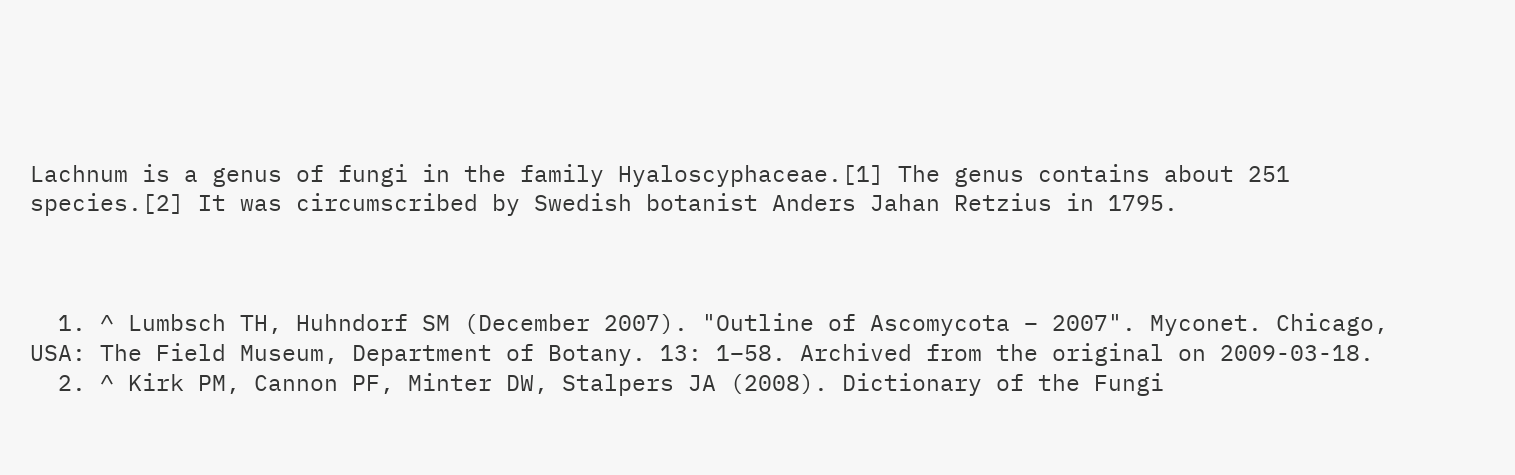Lachnum is a genus of fungi in the family Hyaloscyphaceae.[1] The genus contains about 251 species.[2] It was circumscribed by Swedish botanist Anders Jahan Retzius in 1795.



  1. ^ Lumbsch TH, Huhndorf SM (December 2007). "Outline of Ascomycota – 2007". Myconet. Chicago, USA: The Field Museum, Department of Botany. 13: 1–58. Archived from the original on 2009-03-18.
  2. ^ Kirk PM, Cannon PF, Minter DW, Stalpers JA (2008). Dictionary of the Fungi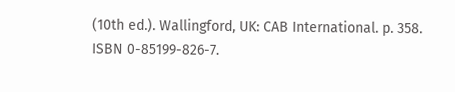(10th ed.). Wallingford, UK: CAB International. p. 358. ISBN 0-85199-826-7.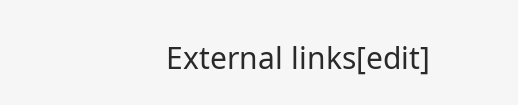External links[edit]